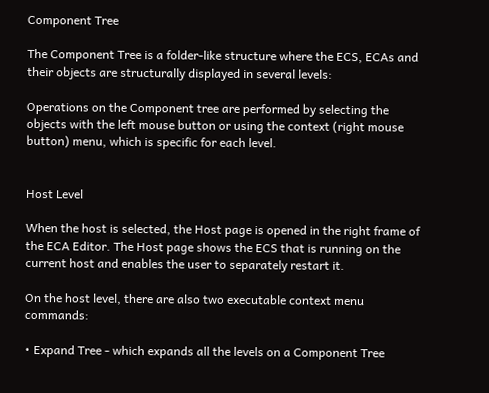Component Tree

The Component Tree is a folder-like structure where the ECS, ECAs and their objects are structurally displayed in several levels:

Operations on the Component tree are performed by selecting the objects with the left mouse button or using the context (right mouse button) menu, which is specific for each level.


Host Level

When the host is selected, the Host page is opened in the right frame of the ECA Editor. The Host page shows the ECS that is running on the current host and enables the user to separately restart it.

On the host level, there are also two executable context menu commands:

• Expand Tree - which expands all the levels on a Component Tree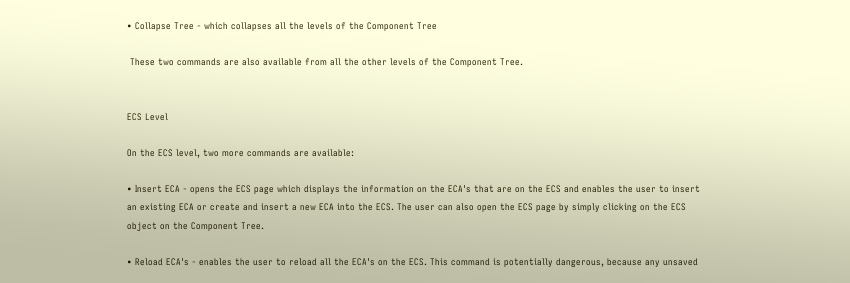• Collapse Tree - which collapses all the levels of the Component Tree

 These two commands are also available from all the other levels of the Component Tree.


ECS Level

On the ECS level, two more commands are available:

• Insert ECA - opens the ECS page which displays the information on the ECA's that are on the ECS and enables the user to insert an existing ECA or create and insert a new ECA into the ECS. The user can also open the ECS page by simply clicking on the ECS object on the Component Tree.

• Reload ECA's - enables the user to reload all the ECA's on the ECS. This command is potentially dangerous, because any unsaved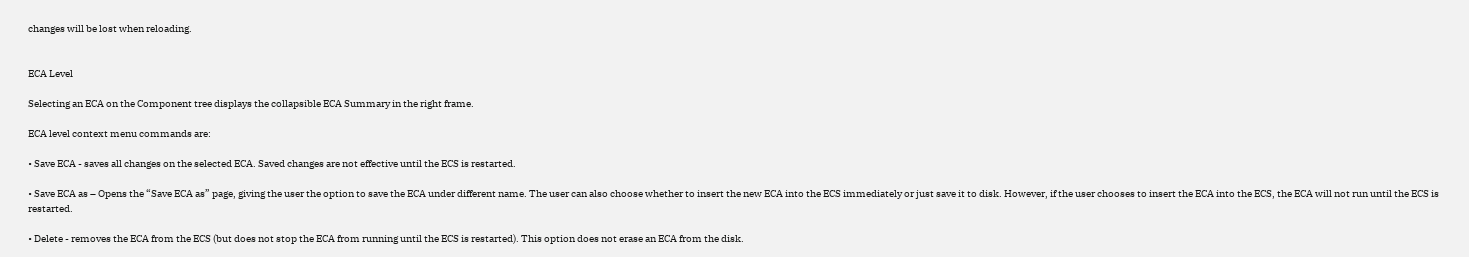changes will be lost when reloading.


ECA Level

Selecting an ECA on the Component tree displays the collapsible ECA Summary in the right frame.

ECA level context menu commands are:

• Save ECA - saves all changes on the selected ECA. Saved changes are not effective until the ECS is restarted.

• Save ECA as – Opens the “Save ECA as” page, giving the user the option to save the ECA under different name. The user can also choose whether to insert the new ECA into the ECS immediately or just save it to disk. However, if the user chooses to insert the ECA into the ECS, the ECA will not run until the ECS is restarted.

• Delete - removes the ECA from the ECS (but does not stop the ECA from running until the ECS is restarted). This option does not erase an ECA from the disk.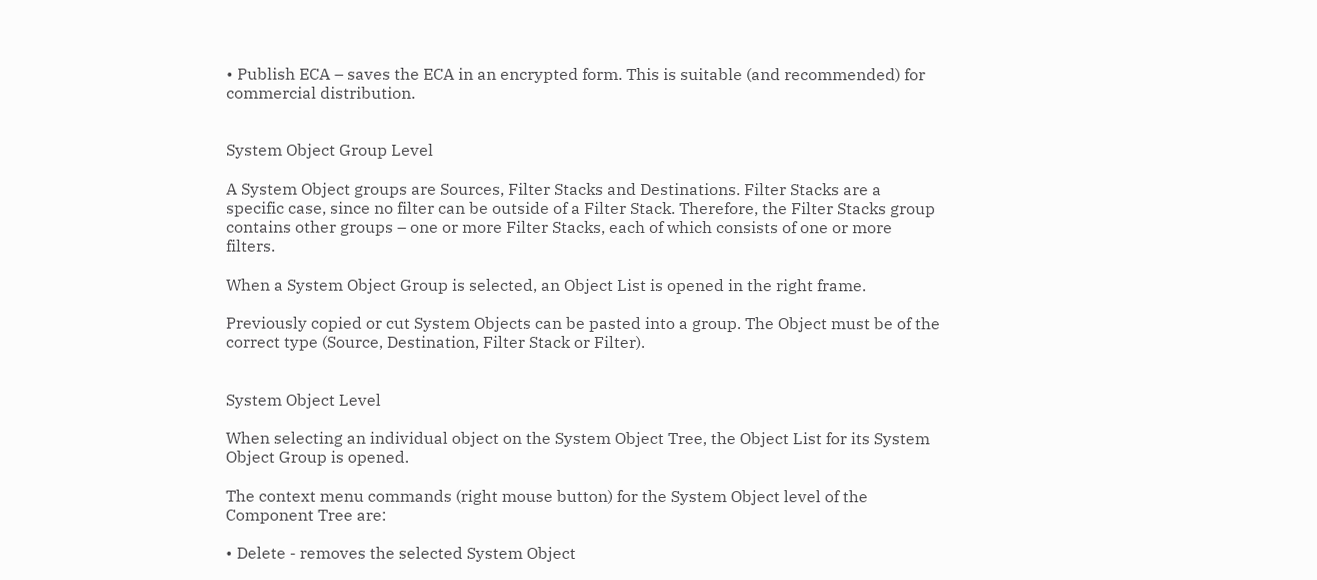• Publish ECA – saves the ECA in an encrypted form. This is suitable (and recommended) for commercial distribution.


System Object Group Level

A System Object groups are Sources, Filter Stacks and Destinations. Filter Stacks are a specific case, since no filter can be outside of a Filter Stack. Therefore, the Filter Stacks group contains other groups – one or more Filter Stacks, each of which consists of one or more filters.

When a System Object Group is selected, an Object List is opened in the right frame.

Previously copied or cut System Objects can be pasted into a group. The Object must be of the correct type (Source, Destination, Filter Stack or Filter).


System Object Level

When selecting an individual object on the System Object Tree, the Object List for its System Object Group is opened.

The context menu commands (right mouse button) for the System Object level of the Component Tree are:

• Delete - removes the selected System Object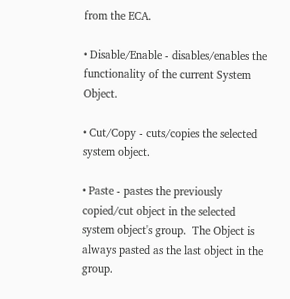from the ECA.

• Disable/Enable - disables/enables the functionality of the current System Object.

• Cut/Copy - cuts/copies the selected system object.

• Paste - pastes the previously copied/cut object in the selected system object's group.  The Object is always pasted as the last object in the group.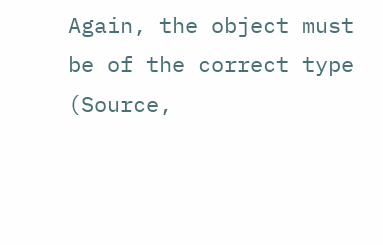Again, the object must be of the correct type (Source,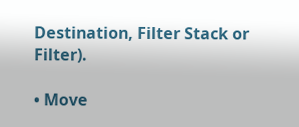Destination, Filter Stack or Filter).

• Move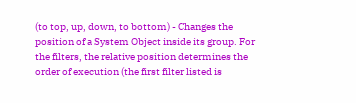(to top, up, down, to bottom) - Changes the position of a System Object inside its group. For the filters, the relative position determines the order of execution (the first filter listed is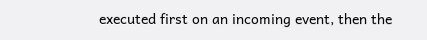executed first on an incoming event, then the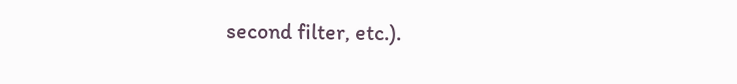second filter, etc.).